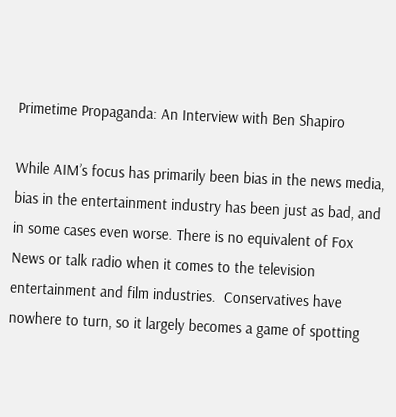Primetime Propaganda: An Interview with Ben Shapiro

While AIM’s focus has primarily been bias in the news media, bias in the entertainment industry has been just as bad, and in some cases even worse. There is no equivalent of Fox News or talk radio when it comes to the television entertainment and film industries.  Conservatives have nowhere to turn, so it largely becomes a game of spotting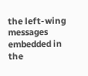the left-wing messages embedded in the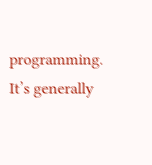programming. It’s generally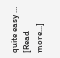quite easy … [Read more...]